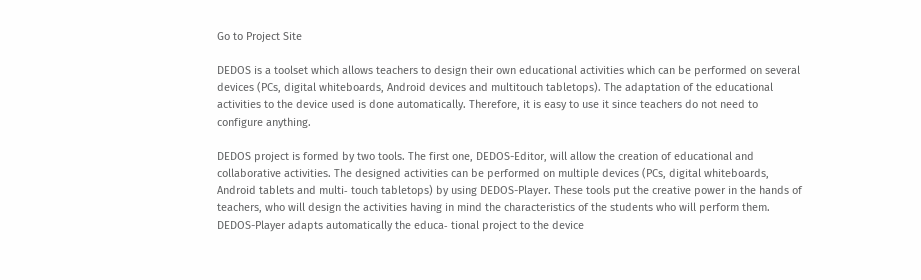Go to Project Site

DEDOS is a toolset which allows teachers to design their own educational activities which can be performed on several devices (PCs, digital whiteboards, Android devices and multitouch tabletops). The adaptation of the educational activities to the device used is done automatically. Therefore, it is easy to use it since teachers do not need to configure anything.

DEDOS project is formed by two tools. The first one, DEDOS-Editor, will allow the creation of educational and collaborative activities. The designed activities can be performed on multiple devices (PCs, digital whiteboards, Android tablets and multi‐ touch tabletops) by using DEDOS-Player. These tools put the creative power in the hands of teachers, who will design the activities having in mind the characteristics of the students who will perform them. DEDOS-Player adapts automatically the educa‐ tional project to the device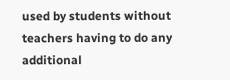used by students without teachers having to do any additional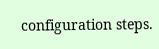configuration steps.